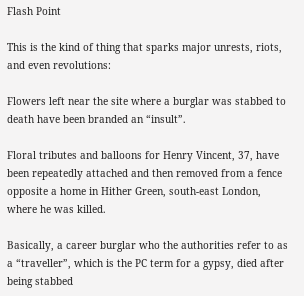Flash Point

This is the kind of thing that sparks major unrests, riots, and even revolutions:

Flowers left near the site where a burglar was stabbed to death have been branded an “insult”.

Floral tributes and balloons for Henry Vincent, 37, have been repeatedly attached and then removed from a fence opposite a home in Hither Green, south-east London, where he was killed.

Basically, a career burglar who the authorities refer to as a “traveller”, which is the PC term for a gypsy, died after being stabbed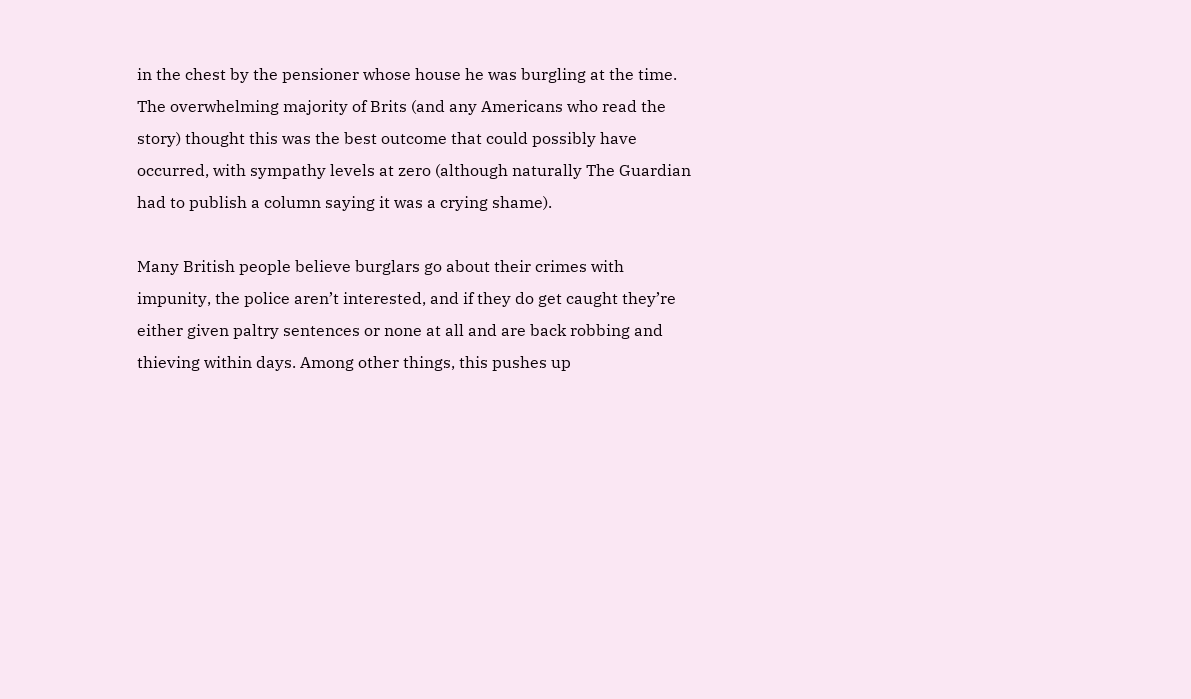in the chest by the pensioner whose house he was burgling at the time. The overwhelming majority of Brits (and any Americans who read the story) thought this was the best outcome that could possibly have occurred, with sympathy levels at zero (although naturally The Guardian had to publish a column saying it was a crying shame).

Many British people believe burglars go about their crimes with impunity, the police aren’t interested, and if they do get caught they’re either given paltry sentences or none at all and are back robbing and thieving within days. Among other things, this pushes up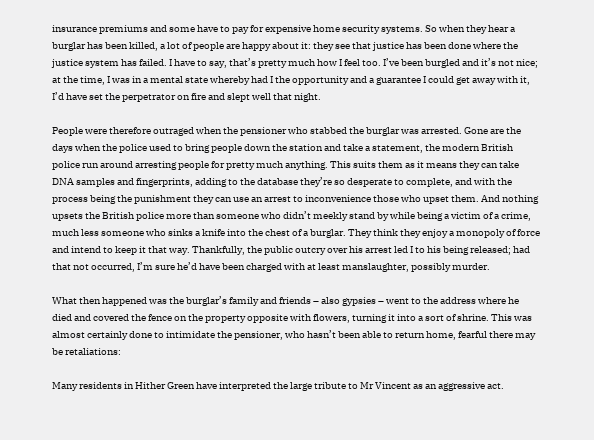insurance premiums and some have to pay for expensive home security systems. So when they hear a burglar has been killed, a lot of people are happy about it: they see that justice has been done where the justice system has failed. I have to say, that’s pretty much how I feel too. I’ve been burgled and it’s not nice; at the time, I was in a mental state whereby had I the opportunity and a guarantee I could get away with it, I’d have set the perpetrator on fire and slept well that night.

People were therefore outraged when the pensioner who stabbed the burglar was arrested. Gone are the days when the police used to bring people down the station and take a statement, the modern British police run around arresting people for pretty much anything. This suits them as it means they can take DNA samples and fingerprints, adding to the database they’re so desperate to complete, and with the process being the punishment they can use an arrest to inconvenience those who upset them. And nothing upsets the British police more than someone who didn’t meekly stand by while being a victim of a crime, much less someone who sinks a knife into the chest of a burglar. They think they enjoy a monopoly of force and intend to keep it that way. Thankfully, the public outcry over his arrest led I to his being released; had that not occurred, I’m sure he’d have been charged with at least manslaughter, possibly murder.

What then happened was the burglar’s family and friends – also gypsies – went to the address where he died and covered the fence on the property opposite with flowers, turning it into a sort of shrine. This was almost certainly done to intimidate the pensioner, who hasn’t been able to return home, fearful there may be retaliations:

Many residents in Hither Green have interpreted the large tribute to Mr Vincent as an aggressive act.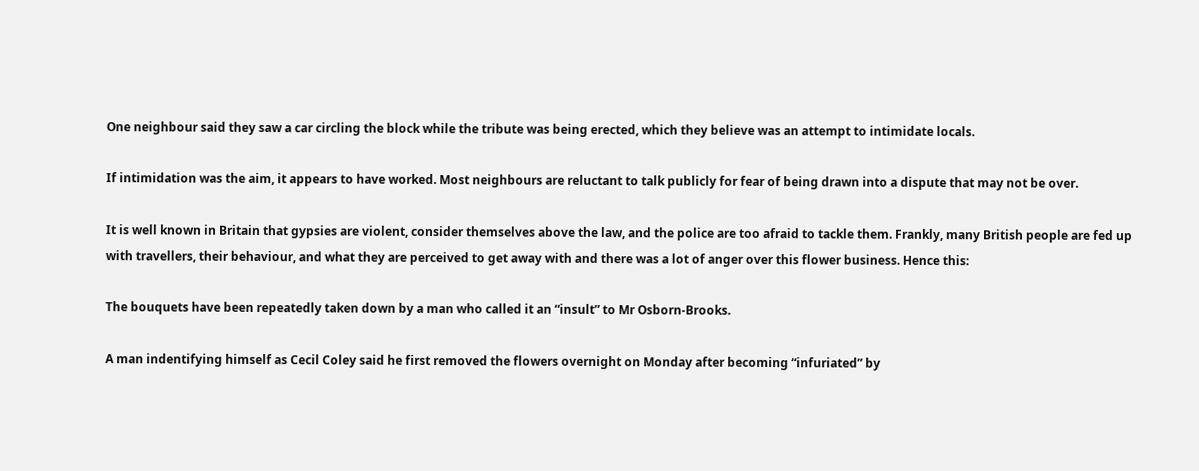One neighbour said they saw a car circling the block while the tribute was being erected, which they believe was an attempt to intimidate locals.

If intimidation was the aim, it appears to have worked. Most neighbours are reluctant to talk publicly for fear of being drawn into a dispute that may not be over.

It is well known in Britain that gypsies are violent, consider themselves above the law, and the police are too afraid to tackle them. Frankly, many British people are fed up with travellers, their behaviour, and what they are perceived to get away with and there was a lot of anger over this flower business. Hence this:

The bouquets have been repeatedly taken down by a man who called it an “insult” to Mr Osborn-Brooks.

A man indentifying himself as Cecil Coley said he first removed the flowers overnight on Monday after becoming “infuriated” by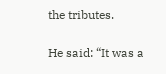the tributes.

He said: “It was a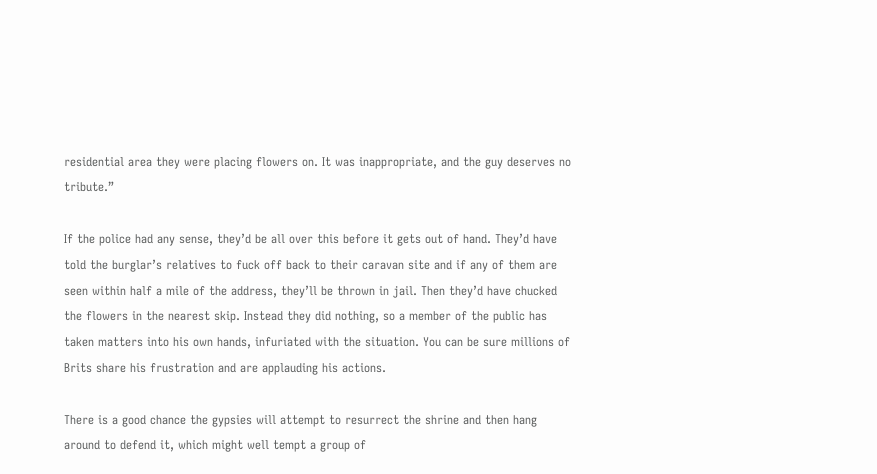residential area they were placing flowers on. It was inappropriate, and the guy deserves no tribute.”

If the police had any sense, they’d be all over this before it gets out of hand. They’d have told the burglar’s relatives to fuck off back to their caravan site and if any of them are seen within half a mile of the address, they’ll be thrown in jail. Then they’d have chucked the flowers in the nearest skip. Instead they did nothing, so a member of the public has taken matters into his own hands, infuriated with the situation. You can be sure millions of Brits share his frustration and are applauding his actions.

There is a good chance the gypsies will attempt to resurrect the shrine and then hang around to defend it, which might well tempt a group of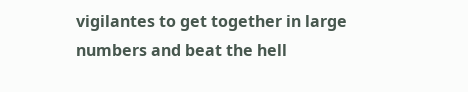vigilantes to get together in large numbers and beat the hell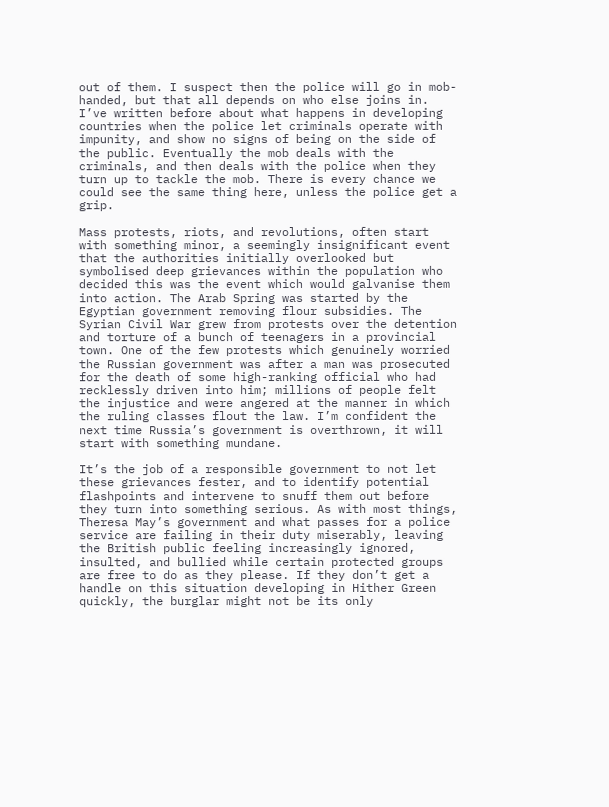out of them. I suspect then the police will go in mob-handed, but that all depends on who else joins in. I’ve written before about what happens in developing countries when the police let criminals operate with impunity, and show no signs of being on the side of the public. Eventually the mob deals with the criminals, and then deals with the police when they turn up to tackle the mob. There is every chance we could see the same thing here, unless the police get a grip.

Mass protests, riots, and revolutions, often start with something minor, a seemingly insignificant event that the authorities initially overlooked but symbolised deep grievances within the population who decided this was the event which would galvanise them into action. The Arab Spring was started by the Egyptian government removing flour subsidies. The Syrian Civil War grew from protests over the detention and torture of a bunch of teenagers in a provincial town. One of the few protests which genuinely worried the Russian government was after a man was prosecuted for the death of some high-ranking official who had recklessly driven into him; millions of people felt the injustice and were angered at the manner in which the ruling classes flout the law. I’m confident the next time Russia’s government is overthrown, it will start with something mundane.

It’s the job of a responsible government to not let these grievances fester, and to identify potential flashpoints and intervene to snuff them out before they turn into something serious. As with most things, Theresa May’s government and what passes for a police service are failing in their duty miserably, leaving the British public feeling increasingly ignored, insulted, and bullied while certain protected groups are free to do as they please. If they don’t get a handle on this situation developing in Hither Green quickly, the burglar might not be its only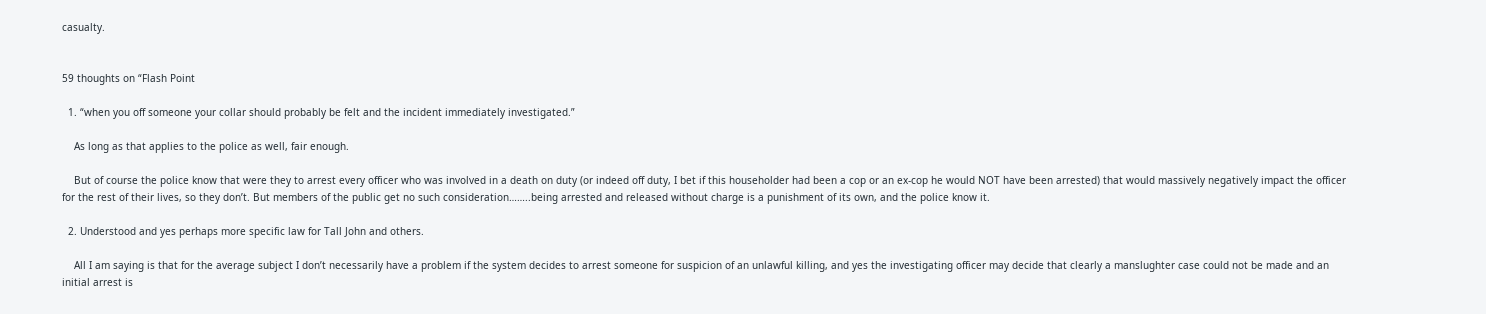casualty.


59 thoughts on “Flash Point

  1. “when you off someone your collar should probably be felt and the incident immediately investigated.”

    As long as that applies to the police as well, fair enough.

    But of course the police know that were they to arrest every officer who was involved in a death on duty (or indeed off duty, I bet if this householder had been a cop or an ex-cop he would NOT have been arrested) that would massively negatively impact the officer for the rest of their lives, so they don’t. But members of the public get no such consideration……..being arrested and released without charge is a punishment of its own, and the police know it.

  2. Understood and yes perhaps more specific law for Tall John and others.

    All I am saying is that for the average subject I don’t necessarily have a problem if the system decides to arrest someone for suspicion of an unlawful killing, and yes the investigating officer may decide that clearly a manslughter case could not be made and an initial arrest is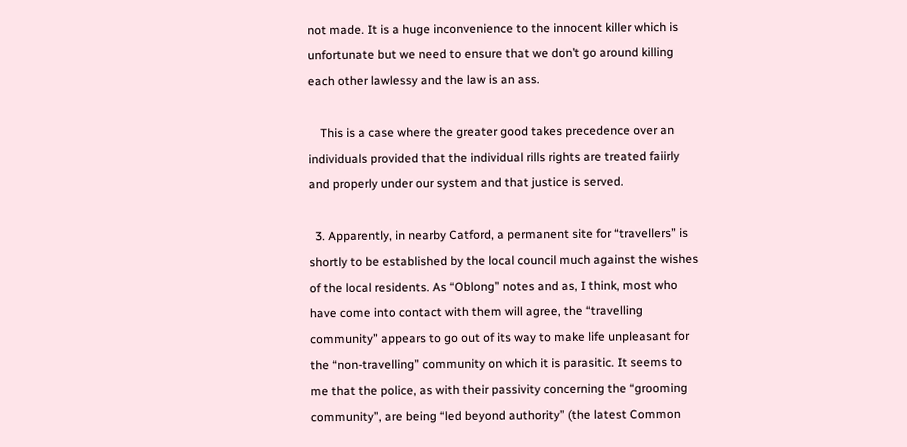not made. It is a huge inconvenience to the innocent killer which is unfortunate but we need to ensure that we don’t go around killing each other lawlessy and the law is an ass.

    This is a case where the greater good takes precedence over an individuals provided that the individual rills rights are treated faiirly and properly under our system and that justice is served.

  3. Apparently, in nearby Catford, a permanent site for “travellers” is shortly to be established by the local council much against the wishes of the local residents. As “Oblong” notes and as, I think, most who have come into contact with them will agree, the “travelling community” appears to go out of its way to make life unpleasant for the “non-travelling” community on which it is parasitic. It seems to me that the police, as with their passivity concerning the “grooming community”, are being “led beyond authority” (the latest Common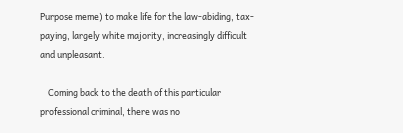Purpose meme) to make life for the law-abiding, tax-paying, largely white majority, increasingly difficult and unpleasant.

    Coming back to the death of this particular professional criminal, there was no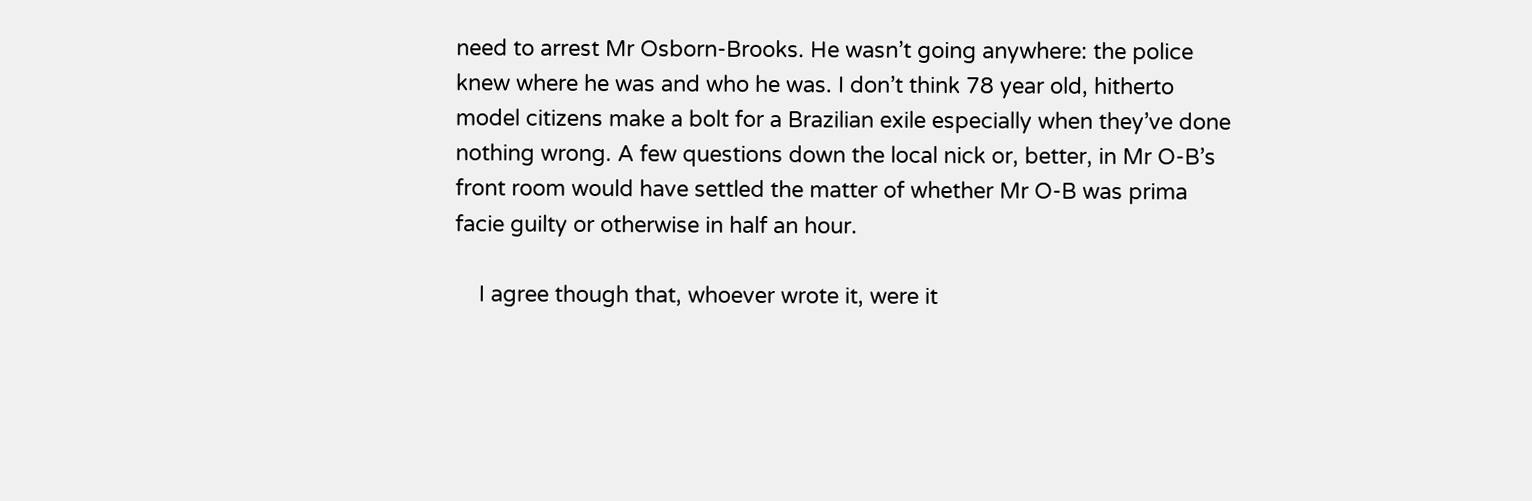need to arrest Mr Osborn-Brooks. He wasn’t going anywhere: the police knew where he was and who he was. I don’t think 78 year old, hitherto model citizens make a bolt for a Brazilian exile especially when they’ve done nothing wrong. A few questions down the local nick or, better, in Mr O-B’s front room would have settled the matter of whether Mr O-B was prima facie guilty or otherwise in half an hour.

    I agree though that, whoever wrote it, were it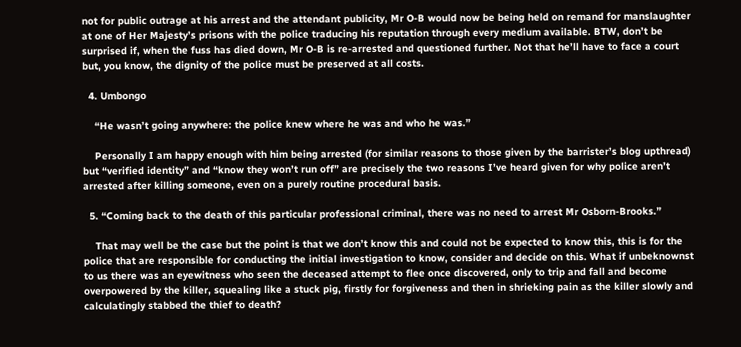not for public outrage at his arrest and the attendant publicity, Mr O-B would now be being held on remand for manslaughter at one of Her Majesty’s prisons with the police traducing his reputation through every medium available. BTW, don’t be surprised if, when the fuss has died down, Mr O-B is re-arrested and questioned further. Not that he’ll have to face a court but, you know, the dignity of the police must be preserved at all costs.

  4. Umbongo

    “He wasn’t going anywhere: the police knew where he was and who he was.”

    Personally I am happy enough with him being arrested (for similar reasons to those given by the barrister’s blog upthread) but “verified identity” and “know they won’t run off” are precisely the two reasons I’ve heard given for why police aren’t arrested after killing someone, even on a purely routine procedural basis.

  5. “Coming back to the death of this particular professional criminal, there was no need to arrest Mr Osborn-Brooks.”

    That may well be the case but the point is that we don’t know this and could not be expected to know this, this is for the police that are responsible for conducting the initial investigation to know, consider and decide on this. What if unbeknownst to us there was an eyewitness who seen the deceased attempt to flee once discovered, only to trip and fall and become overpowered by the killer, squealing like a stuck pig, firstly for forgiveness and then in shrieking pain as the killer slowly and calculatingly stabbed the thief to death?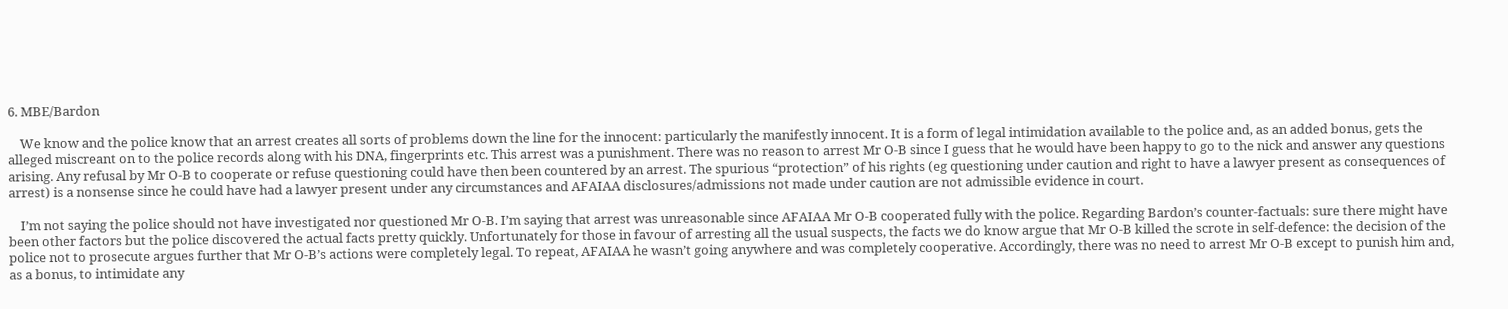6. MBE/Bardon

    We know and the police know that an arrest creates all sorts of problems down the line for the innocent: particularly the manifestly innocent. It is a form of legal intimidation available to the police and, as an added bonus, gets the alleged miscreant on to the police records along with his DNA, fingerprints etc. This arrest was a punishment. There was no reason to arrest Mr O-B since I guess that he would have been happy to go to the nick and answer any questions arising. Any refusal by Mr O-B to cooperate or refuse questioning could have then been countered by an arrest. The spurious “protection” of his rights (eg questioning under caution and right to have a lawyer present as consequences of arrest) is a nonsense since he could have had a lawyer present under any circumstances and AFAIAA disclosures/admissions not made under caution are not admissible evidence in court.

    I’m not saying the police should not have investigated nor questioned Mr O-B. I’m saying that arrest was unreasonable since AFAIAA Mr O-B cooperated fully with the police. Regarding Bardon’s counter-factuals: sure there might have been other factors but the police discovered the actual facts pretty quickly. Unfortunately for those in favour of arresting all the usual suspects, the facts we do know argue that Mr O-B killed the scrote in self-defence: the decision of the police not to prosecute argues further that Mr O-B’s actions were completely legal. To repeat, AFAIAA he wasn’t going anywhere and was completely cooperative. Accordingly, there was no need to arrest Mr O-B except to punish him and, as a bonus, to intimidate any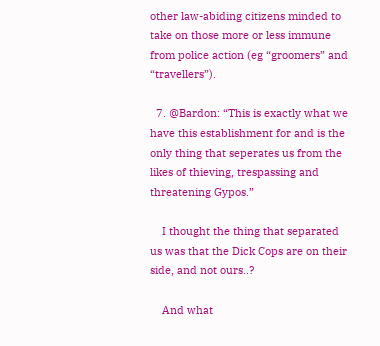other law-abiding citizens minded to take on those more or less immune from police action (eg “groomers” and “travellers”).

  7. @Bardon: “This is exactly what we have this establishment for and is the only thing that seperates us from the likes of thieving, trespassing and threatening Gypos.”

    I thought the thing that separated us was that the Dick Cops are on their side, and not ours..?

    And what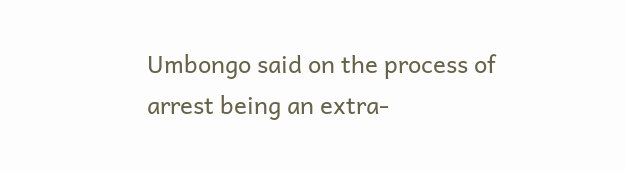Umbongo said on the process of arrest being an extra-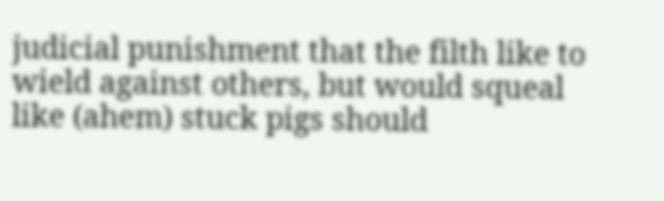judicial punishment that the filth like to wield against others, but would squeal like (ahem) stuck pigs should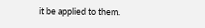it be applied to them.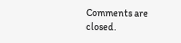Comments are closed.